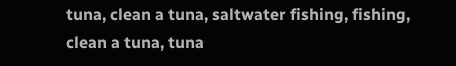tuna, clean a tuna, saltwater fishing, fishing, clean a tuna, tuna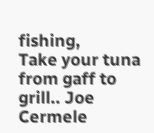fishing,
Take your tuna from gaff to grill.. Joe Cermele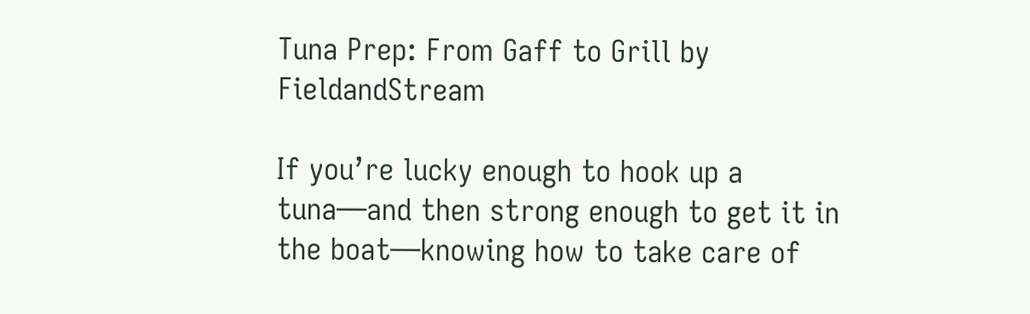Tuna Prep: From Gaff to Grill by FieldandStream

If you’re lucky enough to hook up a tuna—and then strong enough to get it in the boat—knowing how to take care of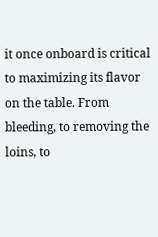it once onboard is critical to maximizing its flavor on the table. From bleeding, to removing the loins, to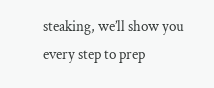steaking, we’ll show you every step to prep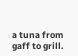a tuna from gaff to grill.